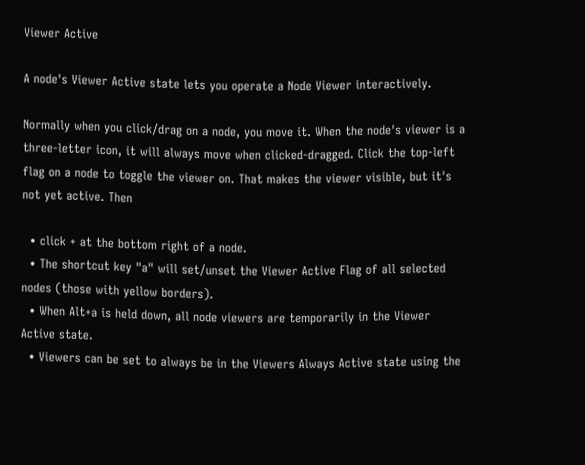Viewer Active

A node's Viewer Active state lets you operate a Node Viewer interactively.

Normally when you click/drag on a node, you move it. When the node's viewer is a three-letter icon, it will always move when clicked-dragged. Click the top-left flag on a node to toggle the viewer on. That makes the viewer visible, but it's not yet active. Then

  • click + at the bottom right of a node.
  • The shortcut key "a" will set/unset the Viewer Active Flag of all selected nodes (those with yellow borders).
  • When Alt+a is held down, all node viewers are temporarily in the Viewer Active state.
  • Viewers can be set to always be in the Viewers Always Active state using the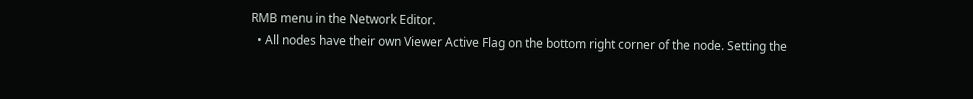RMB menu in the Network Editor.
  • All nodes have their own Viewer Active Flag on the bottom right corner of the node. Setting the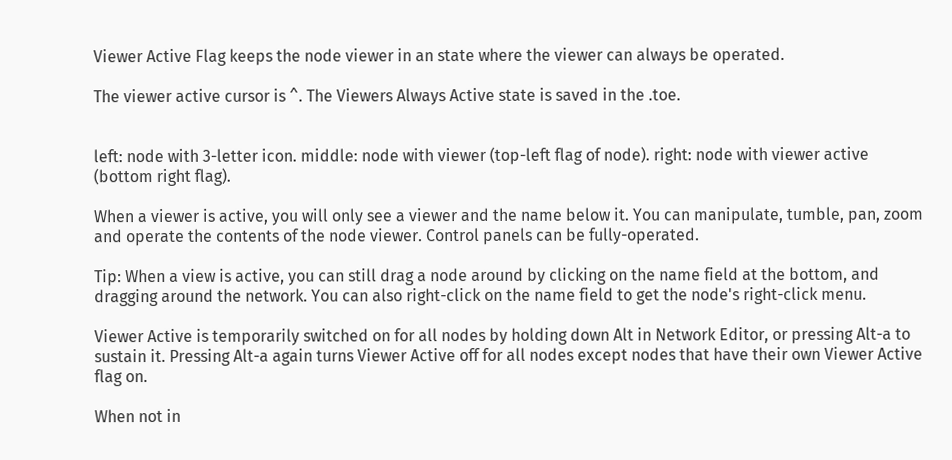Viewer Active Flag keeps the node viewer in an state where the viewer can always be operated.

The viewer active cursor is ^. The Viewers Always Active state is saved in the .toe.


left: node with 3-letter icon. middle: node with viewer (top-left flag of node). right: node with viewer active (bottom right flag).

When a viewer is active, you will only see a viewer and the name below it. You can manipulate, tumble, pan, zoom and operate the contents of the node viewer. Control panels can be fully-operated.

Tip: When a view is active, you can still drag a node around by clicking on the name field at the bottom, and dragging around the network. You can also right-click on the name field to get the node's right-click menu.

Viewer Active is temporarily switched on for all nodes by holding down Alt in Network Editor, or pressing Alt-a to sustain it. Pressing Alt-a again turns Viewer Active off for all nodes except nodes that have their own Viewer Active flag on.

When not in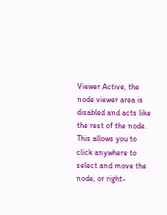Viewer Active, the node viewer area is disabled and acts like the rest of the node. This allows you to click anywhere to select and move the node, or right-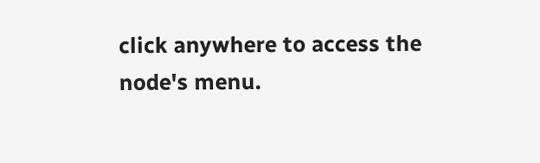click anywhere to access the node's menu.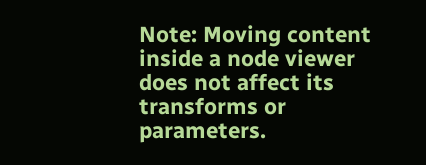Note: Moving content inside a node viewer does not affect its transforms or parameters.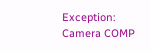Exception: Camera COMP